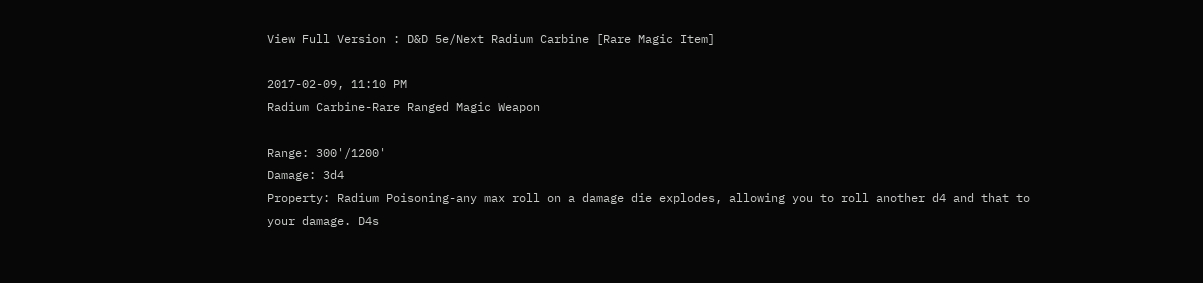View Full Version : D&D 5e/Next Radium Carbine [Rare Magic Item]

2017-02-09, 11:10 PM
Radium Carbine-Rare Ranged Magic Weapon

Range: 300'/1200'
Damage: 3d4
Property: Radium Poisoning-any max roll on a damage die explodes, allowing you to roll another d4 and that to your damage. D4s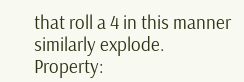that roll a 4 in this manner similarly explode.
Property: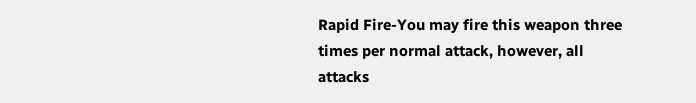Rapid Fire-You may fire this weapon three times per normal attack, however, all attacks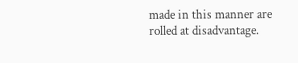made in this manner are rolled at disadvantage.